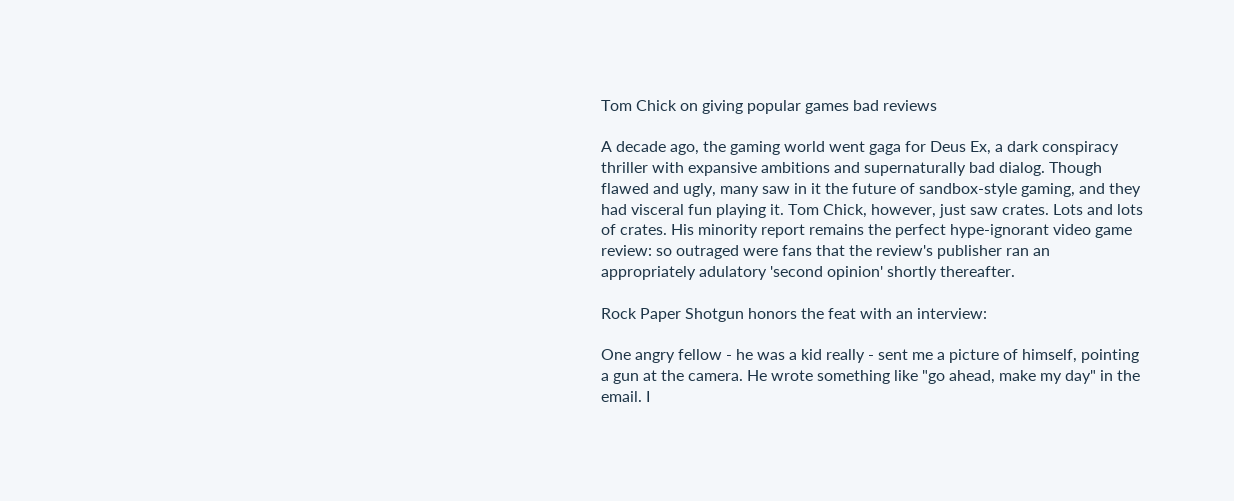Tom Chick on giving popular games bad reviews

A decade ago, the gaming world went gaga for Deus Ex, a dark conspiracy thriller with expansive ambitions and supernaturally bad dialog. Though flawed and ugly, many saw in it the future of sandbox-style gaming, and they had visceral fun playing it. Tom Chick, however, just saw crates. Lots and lots of crates. His minority report remains the perfect hype-ignorant video game review: so outraged were fans that the review's publisher ran an appropriately adulatory 'second opinion' shortly thereafter.

Rock Paper Shotgun honors the feat with an interview:

One angry fellow - he was a kid really - sent me a picture of himself, pointing a gun at the camera. He wrote something like "go ahead, make my day" in the email. I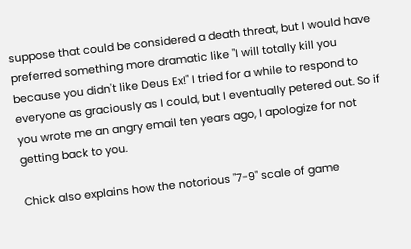suppose that could be considered a death threat, but I would have preferred something more dramatic like "I will totally kill you because you didn't like Deus Ex!" I tried for a while to respond to everyone as graciously as I could, but I eventually petered out. So if you wrote me an angry email ten years ago, I apologize for not getting back to you.

Chick also explains how the notorious "7-9" scale of game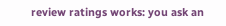review ratings works: you ask an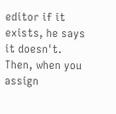editor if it exists, he says it doesn't. Then, when you assign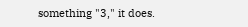something "3," it does.